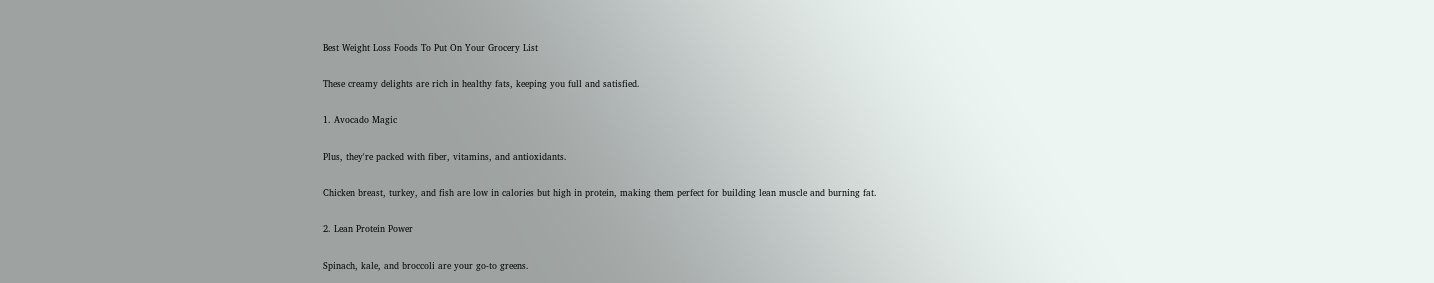Best Weight Loss Foods To Put On Your Grocery List

These creamy delights are rich in healthy fats, keeping you full and satisfied.

1. Avocado Magic

Plus, they're packed with fiber, vitamins, and antioxidants.

Chicken breast, turkey, and fish are low in calories but high in protein, making them perfect for building lean muscle and burning fat.

2. Lean Protein Power

Spinach, kale, and broccoli are your go-to greens.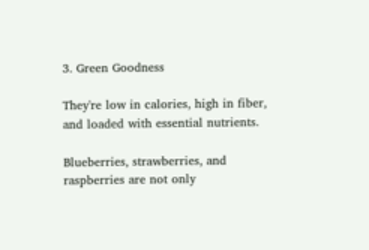3. Green Goodness

They're low in calories, high in fiber, and loaded with essential nutrients.

Blueberries, strawberries, and raspberries are not only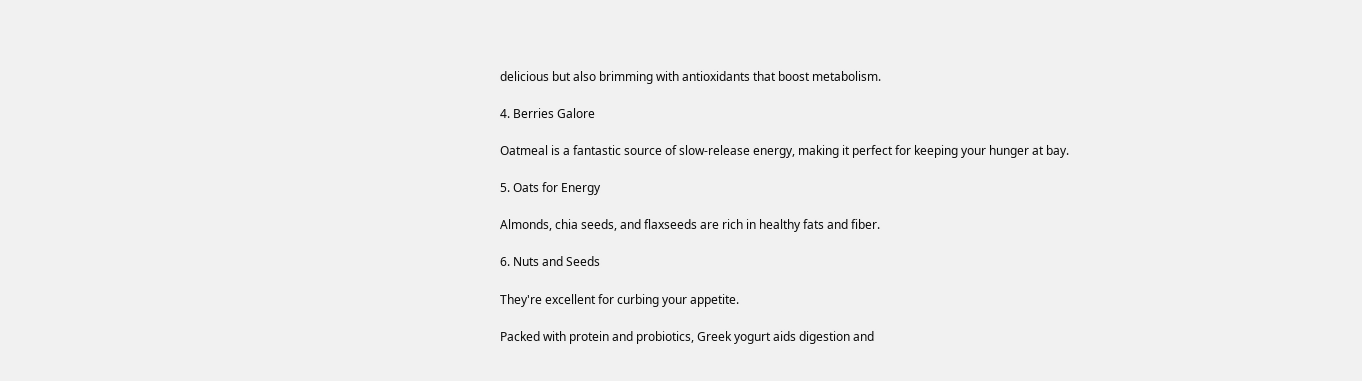delicious but also brimming with antioxidants that boost metabolism.

4. Berries Galore

Oatmeal is a fantastic source of slow-release energy, making it perfect for keeping your hunger at bay.

5. Oats for Energy

Almonds, chia seeds, and flaxseeds are rich in healthy fats and fiber.

6. Nuts and Seeds

They're excellent for curbing your appetite.

Packed with protein and probiotics, Greek yogurt aids digestion and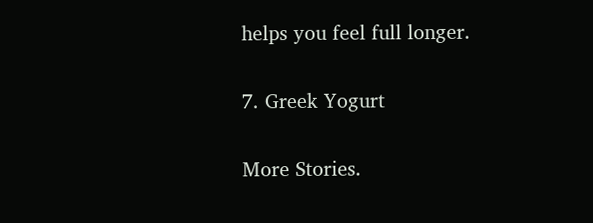helps you feel full longer.

7. Greek Yogurt

More Stories.